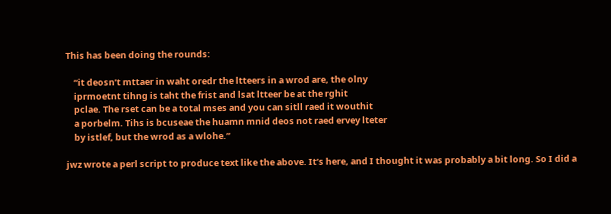This has been doing the rounds:

    “it deosn’t mttaer in waht oredr the ltteers in a wrod are, the olny
    iprmoetnt tihng is taht the frist and lsat ltteer be at the rghit
    pclae. The rset can be a total mses and you can sitll raed it wouthit
    a porbelm. Tihs is bcuseae the huamn mnid deos not raed ervey lteter
    by istlef, but the wrod as a wlohe.”

jwz wrote a perl script to produce text like the above. It’s here, and I thought it was probably a bit long. So I did a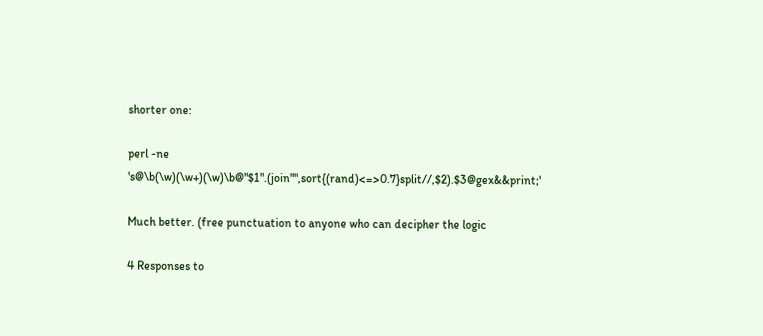shorter one:

perl -ne 's@\b(\w)(\w+)(\w)\b@"$1".(join"",sort{(rand)<=>0.7}split//,$2).$3@gex&&print;'

Much better. (free punctuation to anyone who can decipher the logic

4 Responses to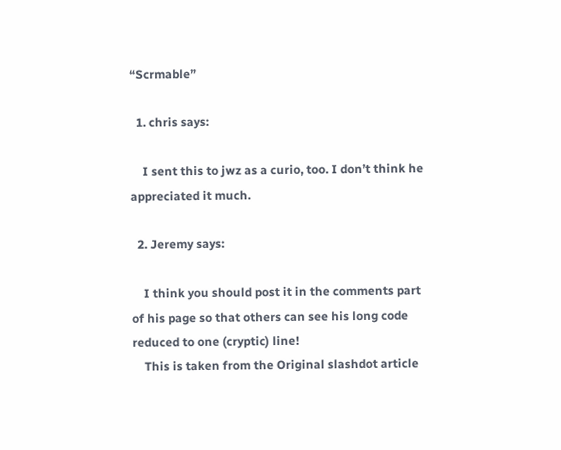“Scrmable”

  1. chris says:

    I sent this to jwz as a curio, too. I don’t think he appreciated it much.

  2. Jeremy says:

    I think you should post it in the comments part of his page so that others can see his long code reduced to one (cryptic) line!
    This is taken from the Original slashdot article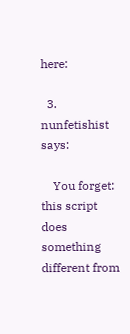here:

  3. nunfetishist says:

    You forget: this script does something different from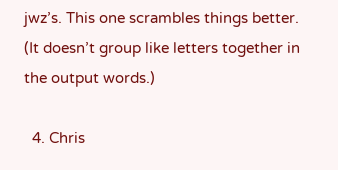jwz’s. This one scrambles things better. (It doesn’t group like letters together in the output words.)

  4. Chris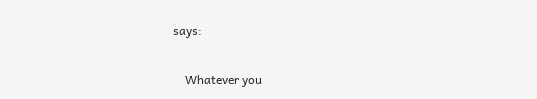says:

    Whatever you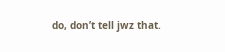do, don’t tell jwz that.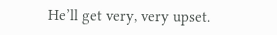He’ll get very, very upset.